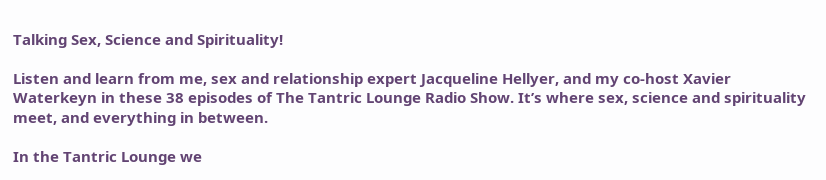Talking Sex, Science and Spirituality!

Listen and learn from me, sex and relationship expert Jacqueline Hellyer, and my co-host Xavier Waterkeyn in these 38 episodes of The Tantric Lounge Radio Show. It’s where sex, science and spirituality meet, and everything in between.

In the Tantric Lounge we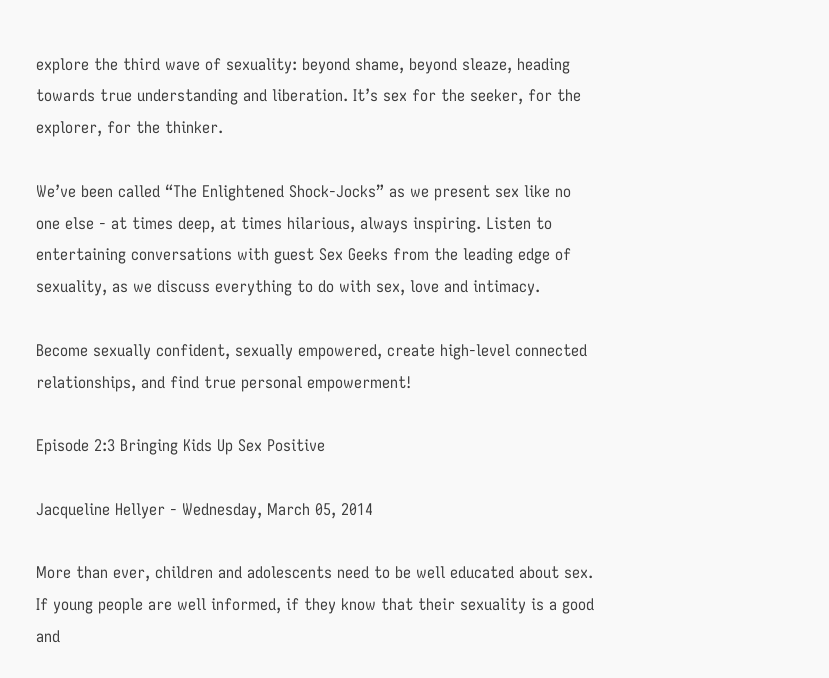explore the third wave of sexuality: beyond shame, beyond sleaze, heading towards true understanding and liberation. It’s sex for the seeker, for the explorer, for the thinker.

We’ve been called “The Enlightened Shock-Jocks” as we present sex like no one else - at times deep, at times hilarious, always inspiring. Listen to entertaining conversations with guest Sex Geeks from the leading edge of sexuality, as we discuss everything to do with sex, love and intimacy.

Become sexually confident, sexually empowered, create high-level connected relationships, and find true personal empowerment!

Episode 2:3 Bringing Kids Up Sex Positive

Jacqueline Hellyer - Wednesday, March 05, 2014

More than ever, children and adolescents need to be well educated about sex. If young people are well informed, if they know that their sexuality is a good and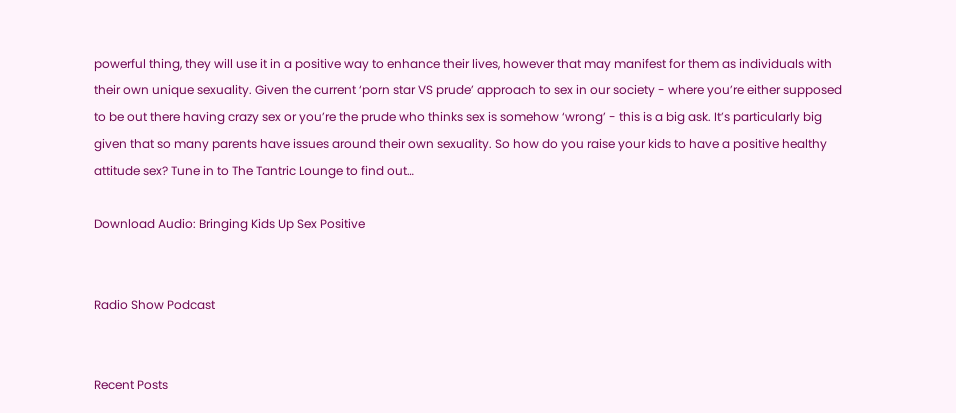powerful thing, they will use it in a positive way to enhance their lives, however that may manifest for them as individuals with their own unique sexuality. Given the current ‘porn star VS prude’ approach to sex in our society - where you’re either supposed to be out there having crazy sex or you’re the prude who thinks sex is somehow ‘wrong’ - this is a big ask. It’s particularly big given that so many parents have issues around their own sexuality. So how do you raise your kids to have a positive healthy attitude sex? Tune in to The Tantric Lounge to find out…

Download Audio: Bringing Kids Up Sex Positive


Radio Show Podcast


Recent Posts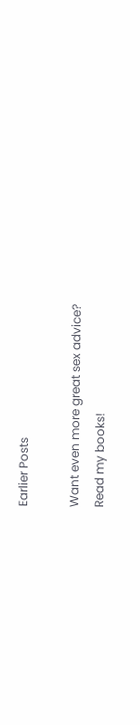Earlier Posts

Want even more great sex advice?
Read my books!